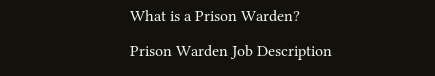What is a Prison Warden?

Prison Warden Job Description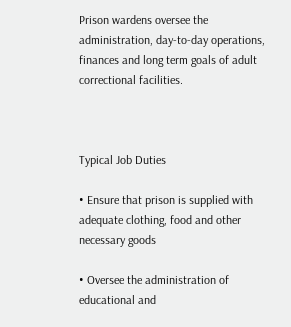Prison wardens oversee the administration, day-to-day operations, finances and long term goals of adult correctional facilities.



Typical Job Duties

• Ensure that prison is supplied with adequate clothing, food and other necessary goods

• Oversee the administration of educational and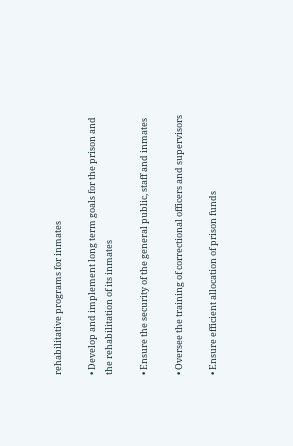rehabilitative programs for inmates

• Develop and implement long term goals for the prison and the rehabilitation of its inmates

• Ensure the security of the general public, staff and inmates

• Oversee the training of correctional officers and supervisors

• Ensure efficient allocation of prison funds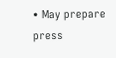• May prepare press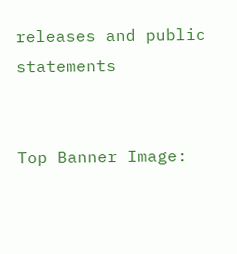releases and public statements


Top Banner Image: